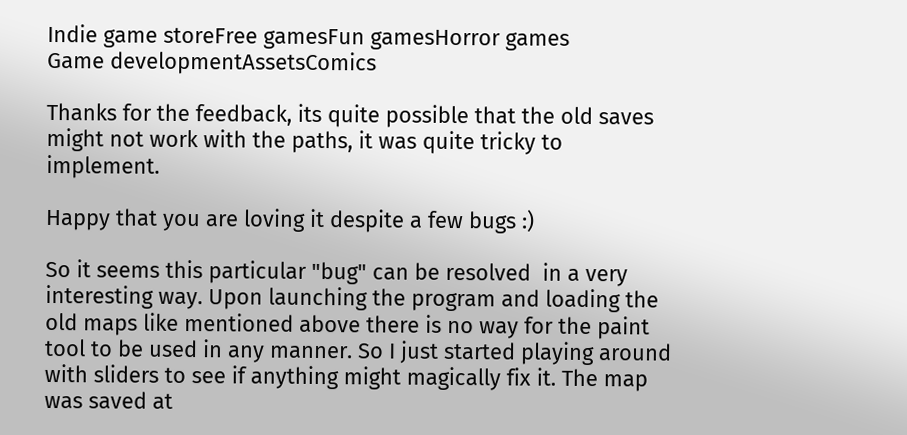Indie game storeFree gamesFun gamesHorror games
Game developmentAssetsComics

Thanks for the feedback, its quite possible that the old saves might not work with the paths, it was quite tricky to implement.

Happy that you are loving it despite a few bugs :)

So it seems this particular "bug" can be resolved  in a very interesting way. Upon launching the program and loading the old maps like mentioned above there is no way for the paint tool to be used in any manner. So I just started playing around with sliders to see if anything might magically fix it. The map was saved at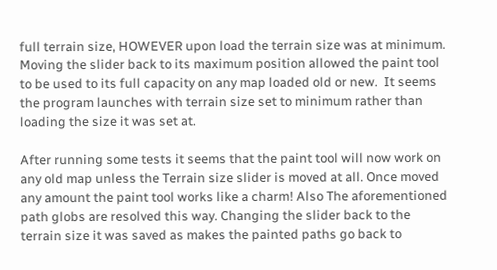full terrain size, HOWEVER upon load the terrain size was at minimum. Moving the slider back to its maximum position allowed the paint tool to be used to its full capacity on any map loaded old or new.  It seems the program launches with terrain size set to minimum rather than loading the size it was set at.

After running some tests it seems that the paint tool will now work on any old map unless the Terrain size slider is moved at all. Once moved any amount the paint tool works like a charm! Also The aforementioned path globs are resolved this way. Changing the slider back to the terrain size it was saved as makes the painted paths go back to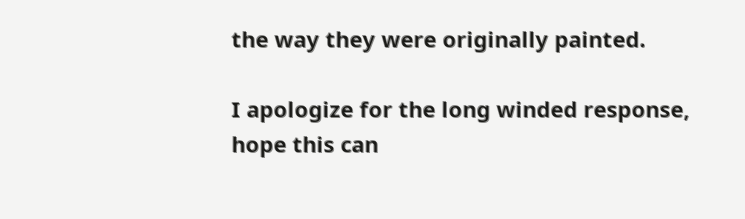the way they were originally painted.

I apologize for the long winded response, hope this can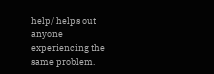help/ helps out anyone experiencing the same problem.